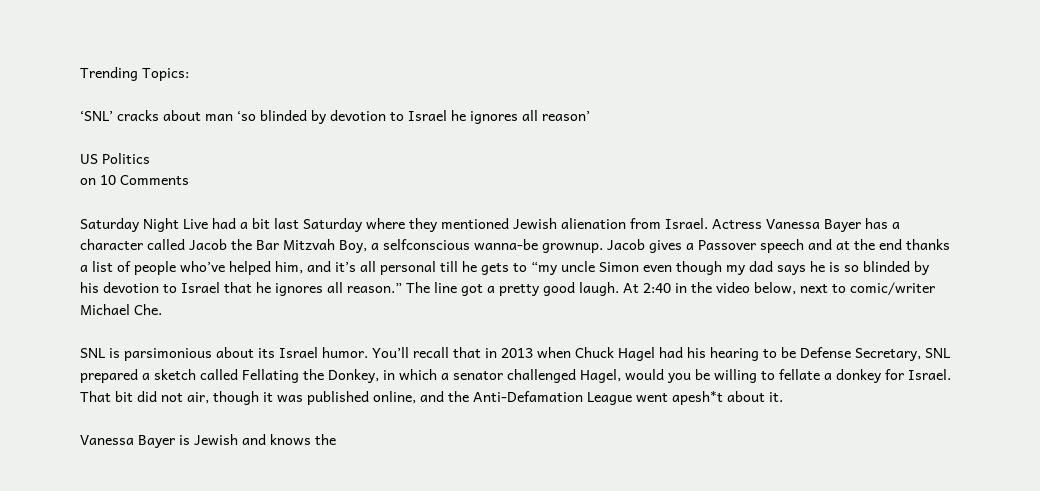Trending Topics:

‘SNL’ cracks about man ‘so blinded by devotion to Israel he ignores all reason’

US Politics
on 10 Comments

Saturday Night Live had a bit last Saturday where they mentioned Jewish alienation from Israel. Actress Vanessa Bayer has a character called Jacob the Bar Mitzvah Boy, a selfconscious wanna-be grownup. Jacob gives a Passover speech and at the end thanks a list of people who’ve helped him, and it’s all personal till he gets to “my uncle Simon even though my dad says he is so blinded by his devotion to Israel that he ignores all reason.” The line got a pretty good laugh. At 2:40 in the video below, next to comic/writer Michael Che.

SNL is parsimonious about its Israel humor. You’ll recall that in 2013 when Chuck Hagel had his hearing to be Defense Secretary, SNL prepared a sketch called Fellating the Donkey, in which a senator challenged Hagel, would you be willing to fellate a donkey for Israel. That bit did not air, though it was published online, and the Anti-Defamation League went apesh*t about it.

Vanessa Bayer is Jewish and knows the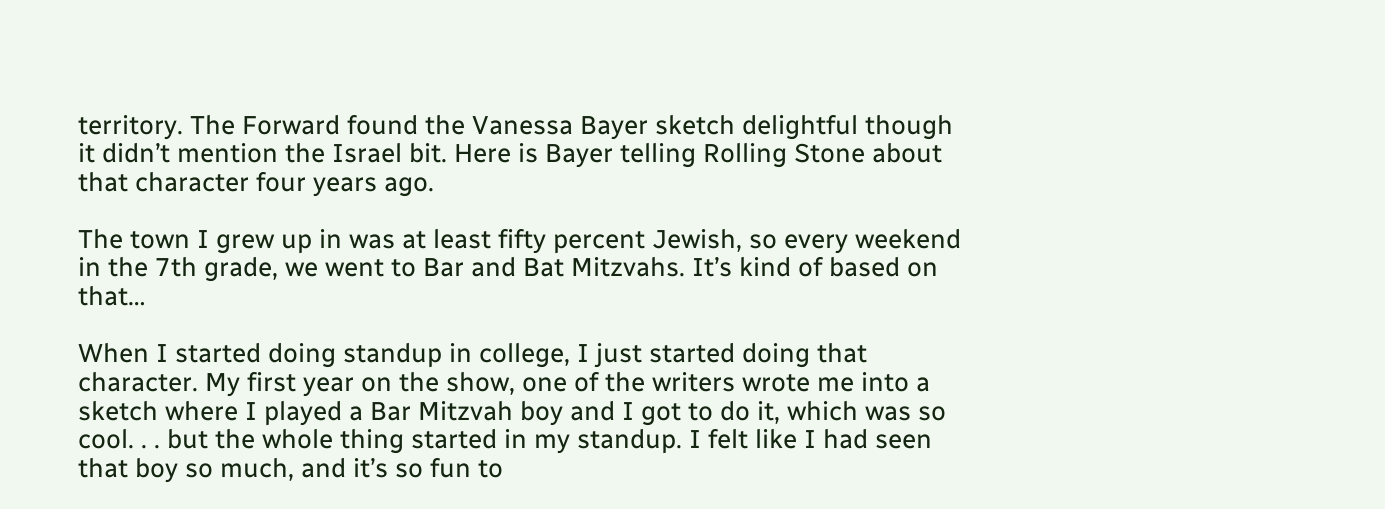territory. The Forward found the Vanessa Bayer sketch delightful though it didn’t mention the Israel bit. Here is Bayer telling Rolling Stone about that character four years ago.

The town I grew up in was at least fifty percent Jewish, so every weekend in the 7th grade, we went to Bar and Bat Mitzvahs. It’s kind of based on that…

When I started doing standup in college, I just started doing that character. My first year on the show, one of the writers wrote me into a sketch where I played a Bar Mitzvah boy and I got to do it, which was so cool. . . but the whole thing started in my standup. I felt like I had seen that boy so much, and it’s so fun to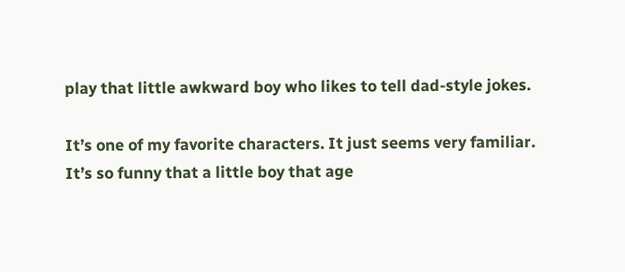play that little awkward boy who likes to tell dad-style jokes.

It’s one of my favorite characters. It just seems very familiar. It’s so funny that a little boy that age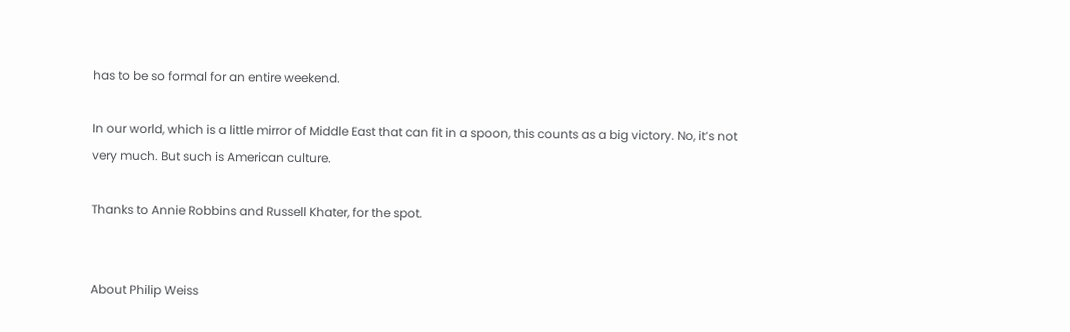has to be so formal for an entire weekend.

In our world, which is a little mirror of Middle East that can fit in a spoon, this counts as a big victory. No, it’s not very much. But such is American culture.

Thanks to Annie Robbins and Russell Khater, for the spot.


About Philip Weiss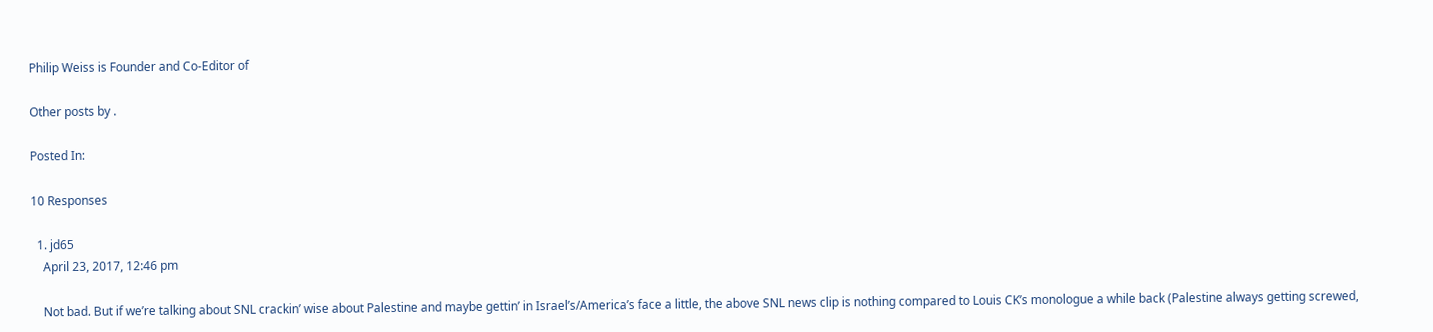Philip Weiss is Founder and Co-Editor of

Other posts by .

Posted In:

10 Responses

  1. jd65
    April 23, 2017, 12:46 pm

    Not bad. But if we’re talking about SNL crackin’ wise about Palestine and maybe gettin’ in Israel’s/America’s face a little, the above SNL news clip is nothing compared to Louis CK’s monologue a while back (Palestine always getting screwed,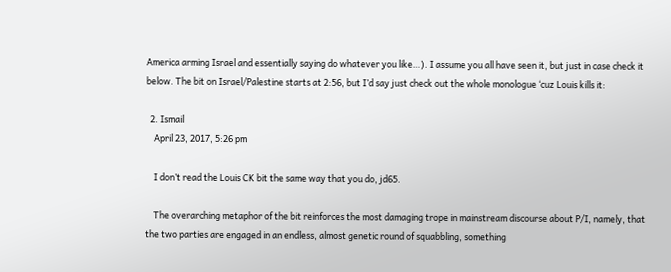America arming Israel and essentially saying do whatever you like…). I assume you all have seen it, but just in case check it below. The bit on Israel/Palestine starts at 2:56, but I’d say just check out the whole monologue ‘cuz Louis kills it:

  2. Ismail
    April 23, 2017, 5:26 pm

    I don’t read the Louis CK bit the same way that you do, jd65.

    The overarching metaphor of the bit reinforces the most damaging trope in mainstream discourse about P/I, namely, that the two parties are engaged in an endless, almost genetic round of squabbling, something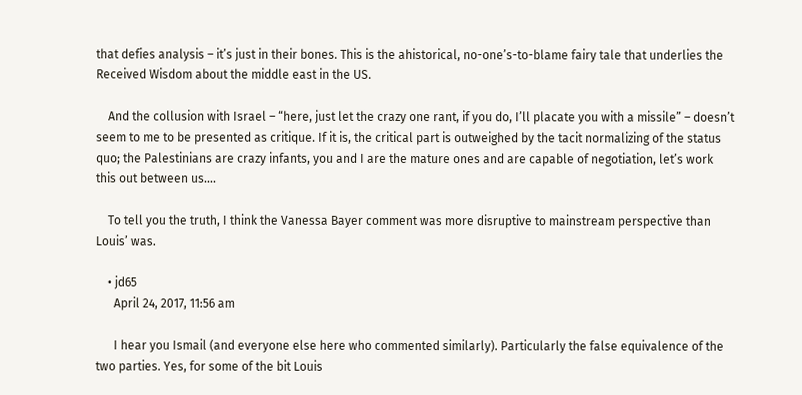that defies analysis – it’s just in their bones. This is the ahistorical, no-one’s-to-blame fairy tale that underlies the Received Wisdom about the middle east in the US.

    And the collusion with Israel – “here, just let the crazy one rant, if you do, I’ll placate you with a missile” – doesn’t seem to me to be presented as critique. If it is, the critical part is outweighed by the tacit normalizing of the status quo; the Palestinians are crazy infants, you and I are the mature ones and are capable of negotiation, let’s work this out between us….

    To tell you the truth, I think the Vanessa Bayer comment was more disruptive to mainstream perspective than Louis’ was.

    • jd65
      April 24, 2017, 11:56 am

      I hear you Ismail (and everyone else here who commented similarly). Particularly the false equivalence of the two parties. Yes, for some of the bit Louis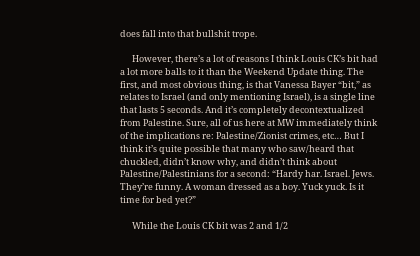does fall into that bullshit trope.

      However, there’s a lot of reasons I think Louis CK’s bit had a lot more balls to it than the Weekend Update thing. The first, and most obvious thing, is that Vanessa Bayer “bit,” as relates to Israel (and only mentioning Israel), is a single line that lasts 5 seconds. And it’s completely decontextualized from Palestine. Sure, all of us here at MW immediately think of the implications re: Palestine/Zionist crimes, etc… But I think it’s quite possible that many who saw/heard that chuckled, didn’t know why, and didn’t think about Palestine/Palestinians for a second: “Hardy har. Israel. Jews. They’re funny. A woman dressed as a boy. Yuck yuck. Is it time for bed yet?”

      While the Louis CK bit was 2 and 1/2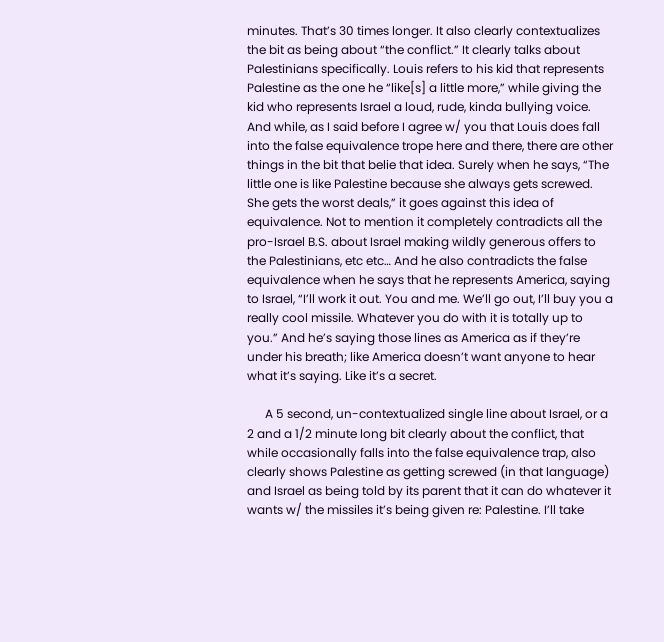minutes. That’s 30 times longer. It also clearly contextualizes the bit as being about “the conflict.” It clearly talks about Palestinians specifically. Louis refers to his kid that represents Palestine as the one he “like[s] a little more,” while giving the kid who represents Israel a loud, rude, kinda bullying voice. And while, as I said before I agree w/ you that Louis does fall into the false equivalence trope here and there, there are other things in the bit that belie that idea. Surely when he says, “The little one is like Palestine because she always gets screwed. She gets the worst deals,” it goes against this idea of equivalence. Not to mention it completely contradicts all the pro-Israel B.S. about Israel making wildly generous offers to the Palestinians, etc etc… And he also contradicts the false equivalence when he says that he represents America, saying to Israel, “I’ll work it out. You and me. We’ll go out, I’ll buy you a really cool missile. Whatever you do with it is totally up to you.” And he’s saying those lines as America as if they’re under his breath; like America doesn’t want anyone to hear what it’s saying. Like it’s a secret.

      A 5 second, un-contextualized single line about Israel, or a 2 and a 1/2 minute long bit clearly about the conflict, that while occasionally falls into the false equivalence trap, also clearly shows Palestine as getting screwed (in that language) and Israel as being told by its parent that it can do whatever it wants w/ the missiles it’s being given re: Palestine. I’ll take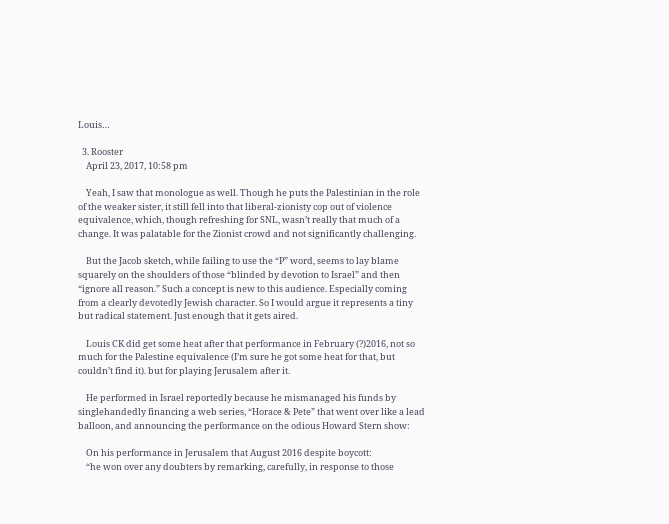Louis…

  3. Rooster
    April 23, 2017, 10:58 pm

    Yeah, I saw that monologue as well. Though he puts the Palestinian in the role of the weaker sister, it still fell into that liberal-zionisty cop out of violence equivalence, which, though refreshing for SNL, wasn’t really that much of a change. It was palatable for the Zionist crowd and not significantly challenging.

    But the Jacob sketch, while failing to use the “P” word, seems to lay blame squarely on the shoulders of those “blinded by devotion to Israel” and then “ignore all reason.” Such a concept is new to this audience. Especially coming from a clearly devotedly Jewish character. So I would argue it represents a tiny but radical statement. Just enough that it gets aired.

    Louis CK did get some heat after that performance in February (?)2016, not so much for the Palestine equivalence (I’m sure he got some heat for that, but couldn’t find it). but for playing Jerusalem after it.

    He performed in Israel reportedly because he mismanaged his funds by singlehandedly financing a web series, “Horace & Pete” that went over like a lead balloon, and announcing the performance on the odious Howard Stern show:

    On his performance in Jerusalem that August 2016 despite boycott:
    “he won over any doubters by remarking, carefully, in response to those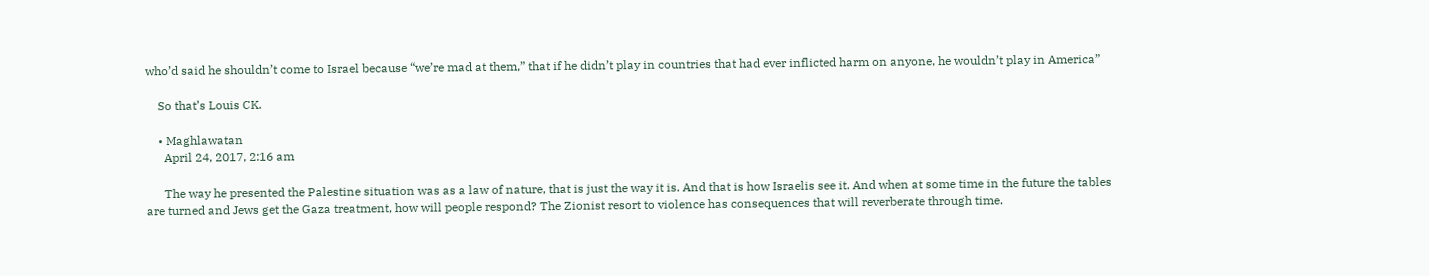who’d said he shouldn’t come to Israel because “we’re mad at them,” that if he didn’t play in countries that had ever inflicted harm on anyone, he wouldn’t play in America”

    So that’s Louis CK.

    • Maghlawatan
      April 24, 2017, 2:16 am

      The way he presented the Palestine situation was as a law of nature, that is just the way it is. And that is how Israelis see it. And when at some time in the future the tables are turned and Jews get the Gaza treatment, how will people respond? The Zionist resort to violence has consequences that will reverberate through time.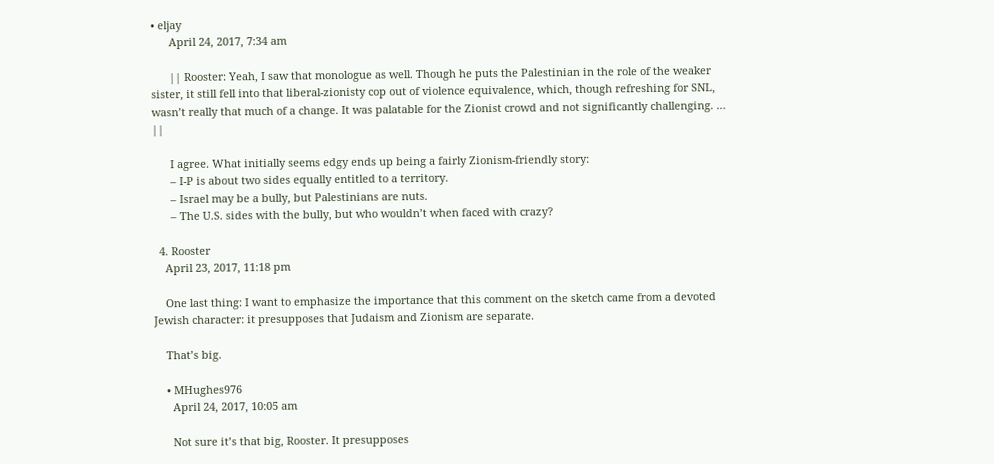• eljay
      April 24, 2017, 7:34 am

      || Rooster: Yeah, I saw that monologue as well. Though he puts the Palestinian in the role of the weaker sister, it still fell into that liberal-zionisty cop out of violence equivalence, which, though refreshing for SNL, wasn’t really that much of a change. It was palatable for the Zionist crowd and not significantly challenging. … ||

      I agree. What initially seems edgy ends up being a fairly Zionism-friendly story:
      – I-P is about two sides equally entitled to a territory.
      – Israel may be a bully, but Palestinians are nuts.
      – The U.S. sides with the bully, but who wouldn’t when faced with crazy?

  4. Rooster
    April 23, 2017, 11:18 pm

    One last thing: I want to emphasize the importance that this comment on the sketch came from a devoted Jewish character: it presupposes that Judaism and Zionism are separate.

    That’s big.

    • MHughes976
      April 24, 2017, 10:05 am

      Not sure it’s that big, Rooster. It presupposes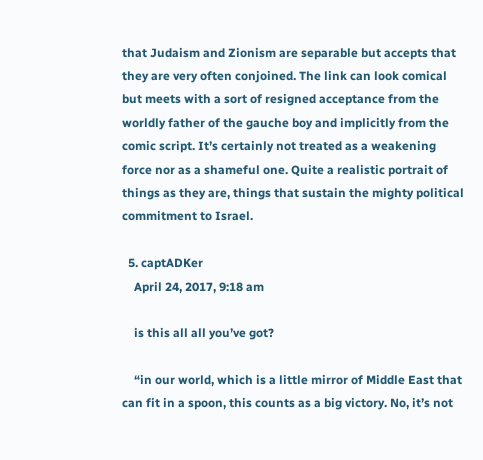that Judaism and Zionism are separable but accepts that they are very often conjoined. The link can look comical but meets with a sort of resigned acceptance from the worldly father of the gauche boy and implicitly from the comic script. It’s certainly not treated as a weakening force nor as a shameful one. Quite a realistic portrait of things as they are, things that sustain the mighty political commitment to Israel.

  5. captADKer
    April 24, 2017, 9:18 am

    is this all all you’ve got?

    “in our world, which is a little mirror of Middle East that can fit in a spoon, this counts as a big victory. No, it’s not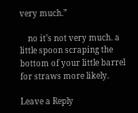very much.”

    no it’s not very much. a little spoon scraping the bottom of your little barrel for straws more likely.

Leave a Reply